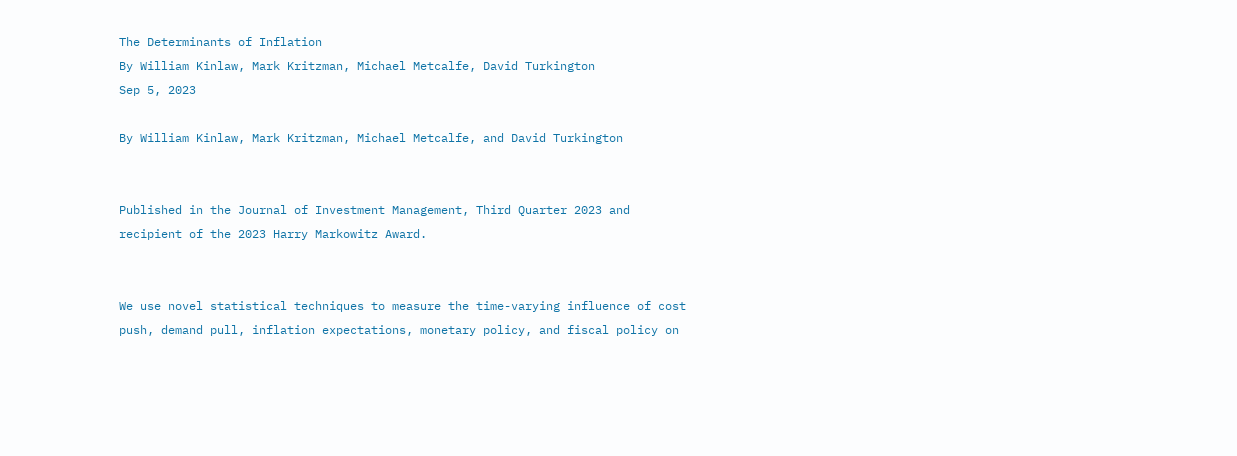The Determinants of Inflation
By William Kinlaw, Mark Kritzman, Michael Metcalfe, David Turkington
Sep 5, 2023

By William Kinlaw, Mark Kritzman, Michael Metcalfe, and David Turkington


Published in the Journal of Investment Management, Third Quarter 2023 and recipient of the 2023 Harry Markowitz Award.


We use novel statistical techniques to measure the time-varying influence of cost push, demand pull, inflation expectations, monetary policy, and fiscal policy on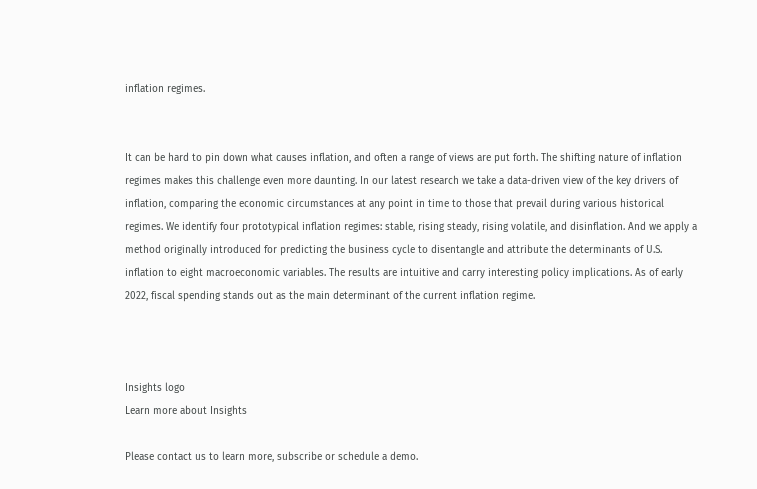inflation regimes.


It can be hard to pin down what causes inflation, and often a range of views are put forth. The shifting nature of inflation regimes makes this challenge even more daunting. In our latest research we take a data-driven view of the key drivers of inflation, comparing the economic circumstances at any point in time to those that prevail during various historical regimes. We identify four prototypical inflation regimes: stable, rising steady, rising volatile, and disinflation. And we apply a method originally introduced for predicting the business cycle to disentangle and attribute the determinants of U.S. inflation to eight macroeconomic variables. The results are intuitive and carry interesting policy implications. As of early 2022, fiscal spending stands out as the main determinant of the current inflation regime.



Insights logo
Learn more about Insights

Please contact us to learn more, subscribe or schedule a demo.